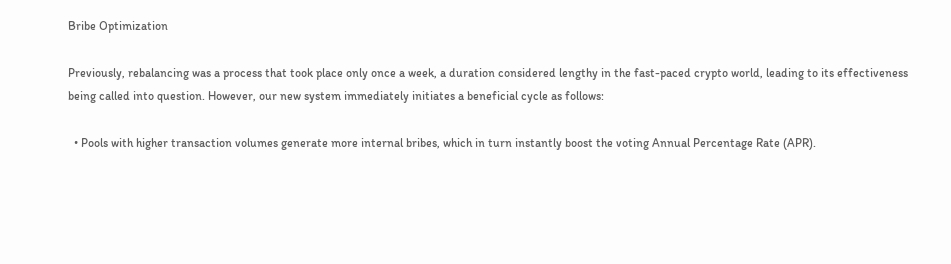Bribe Optimization

Previously, rebalancing was a process that took place only once a week, a duration considered lengthy in the fast-paced crypto world, leading to its effectiveness being called into question. However, our new system immediately initiates a beneficial cycle as follows:

  • Pools with higher transaction volumes generate more internal bribes, which in turn instantly boost the voting Annual Percentage Rate (APR).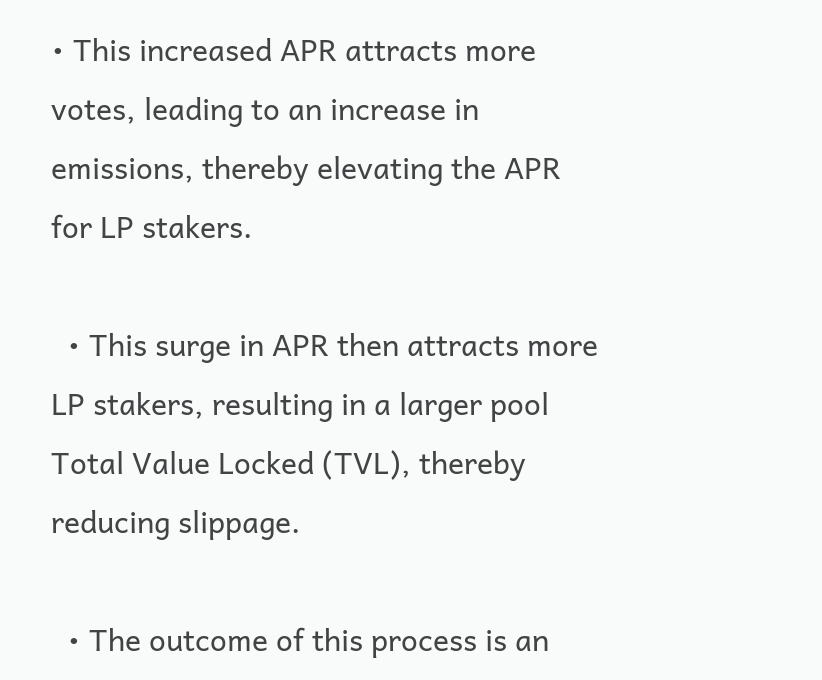• This increased APR attracts more votes, leading to an increase in emissions, thereby elevating the APR for LP stakers.

  • This surge in APR then attracts more LP stakers, resulting in a larger pool Total Value Locked (TVL), thereby reducing slippage.

  • The outcome of this process is an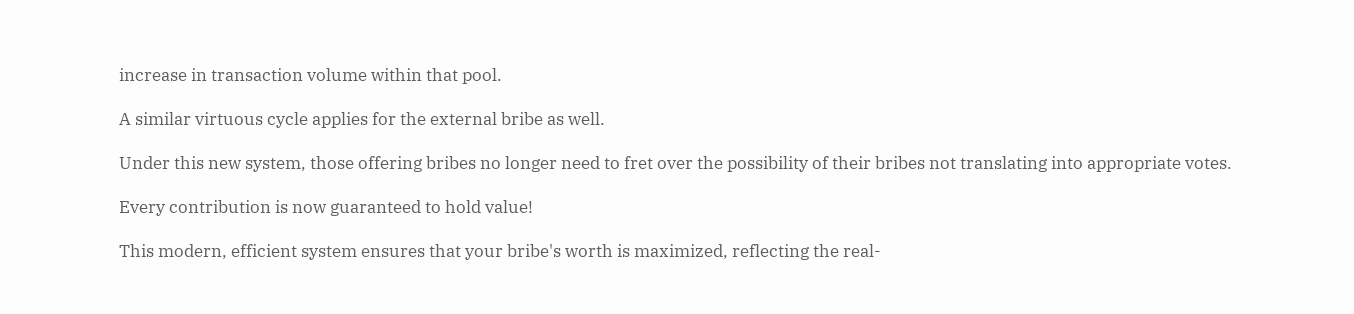increase in transaction volume within that pool.

A similar virtuous cycle applies for the external bribe as well.

Under this new system, those offering bribes no longer need to fret over the possibility of their bribes not translating into appropriate votes.

Every contribution is now guaranteed to hold value!

This modern, efficient system ensures that your bribe's worth is maximized, reflecting the real-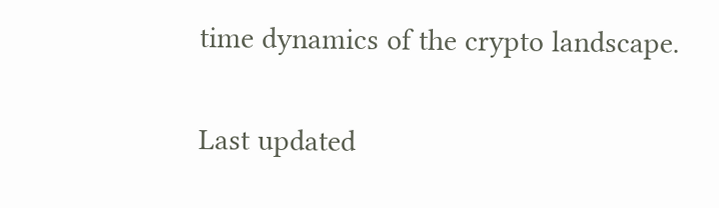time dynamics of the crypto landscape.

Last updated